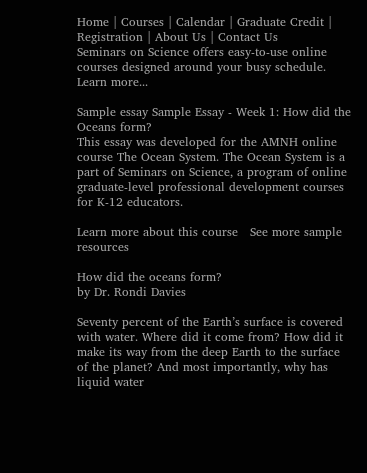Home | Courses | Calendar | Graduate Credit | Registration | About Us | Contact Us
Seminars on Science offers easy-to-use online courses designed around your busy schedule. Learn more...

Sample essay Sample Essay - Week 1: How did the Oceans form?
This essay was developed for the AMNH online course The Ocean System. The Ocean System is a part of Seminars on Science, a program of online graduate-level professional development courses for K-12 educators.

Learn more about this course   See more sample resources

How did the oceans form?
by Dr. Rondi Davies

Seventy percent of the Earth’s surface is covered with water. Where did it come from? How did it make its way from the deep Earth to the surface of the planet? And most importantly, why has liquid water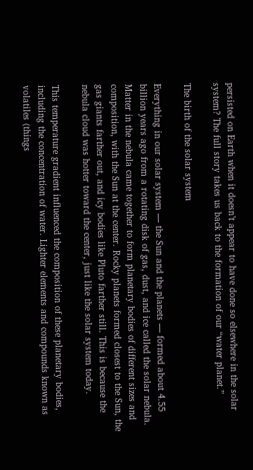persisted on Earth when it doesn’t appear to have done so elsewhere in the solar system? The full story takes us back to the formation of our “water planet.”

The birth of the solar system

Everything in our solar system — the Sun and the planets — formed about 4.55 billion years ago from a rotating disk of gas, dust, and ice called the solar nebula. Matter in the nebula came together to form planetary bodies of different sizes and composition, with the Sun at the center. Rocky planets formed closest to the Sun, the gas giants farther out, and icy bodies like Pluto farther still. This is because the nebula cloud was hotter toward the center, just like the solar system today.

This temperature gradient influenced the composition of these planetary bodies, including the concentration of water. Lighter elements and compounds known as volatiles (things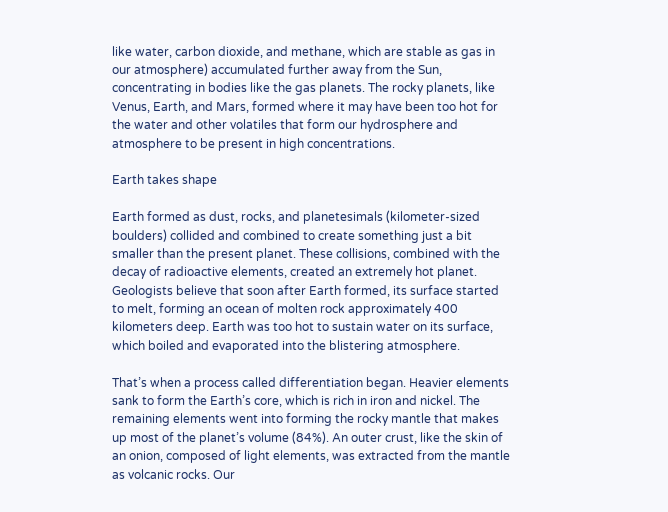like water, carbon dioxide, and methane, which are stable as gas in our atmosphere) accumulated further away from the Sun, concentrating in bodies like the gas planets. The rocky planets, like Venus, Earth, and Mars, formed where it may have been too hot for the water and other volatiles that form our hydrosphere and atmosphere to be present in high concentrations.

Earth takes shape

Earth formed as dust, rocks, and planetesimals (kilometer-sized boulders) collided and combined to create something just a bit smaller than the present planet. These collisions, combined with the decay of radioactive elements, created an extremely hot planet. Geologists believe that soon after Earth formed, its surface started to melt, forming an ocean of molten rock approximately 400 kilometers deep. Earth was too hot to sustain water on its surface, which boiled and evaporated into the blistering atmosphere.

That’s when a process called differentiation began. Heavier elements sank to form the Earth’s core, which is rich in iron and nickel. The remaining elements went into forming the rocky mantle that makes up most of the planet’s volume (84%). An outer crust, like the skin of an onion, composed of light elements, was extracted from the mantle as volcanic rocks. Our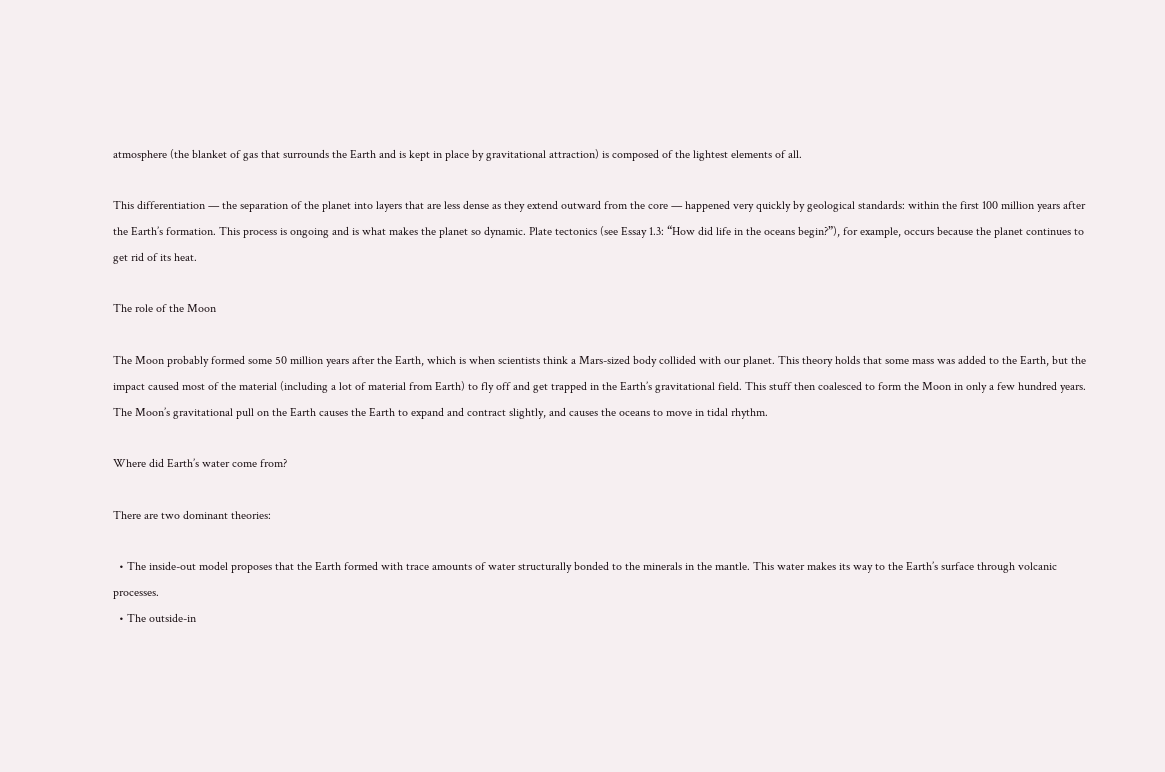atmosphere (the blanket of gas that surrounds the Earth and is kept in place by gravitational attraction) is composed of the lightest elements of all.

This differentiation — the separation of the planet into layers that are less dense as they extend outward from the core — happened very quickly by geological standards: within the first 100 million years after the Earth’s formation. This process is ongoing and is what makes the planet so dynamic. Plate tectonics (see Essay 1.3: “How did life in the oceans begin?”), for example, occurs because the planet continues to get rid of its heat.

The role of the Moon

The Moon probably formed some 50 million years after the Earth, which is when scientists think a Mars-sized body collided with our planet. This theory holds that some mass was added to the Earth, but the impact caused most of the material (including a lot of material from Earth) to fly off and get trapped in the Earth’s gravitational field. This stuff then coalesced to form the Moon in only a few hundred years. The Moon’s gravitational pull on the Earth causes the Earth to expand and contract slightly, and causes the oceans to move in tidal rhythm.

Where did Earth’s water come from?

There are two dominant theories:

  • The inside-out model proposes that the Earth formed with trace amounts of water structurally bonded to the minerals in the mantle. This water makes its way to the Earth’s surface through volcanic processes.
  • The outside-in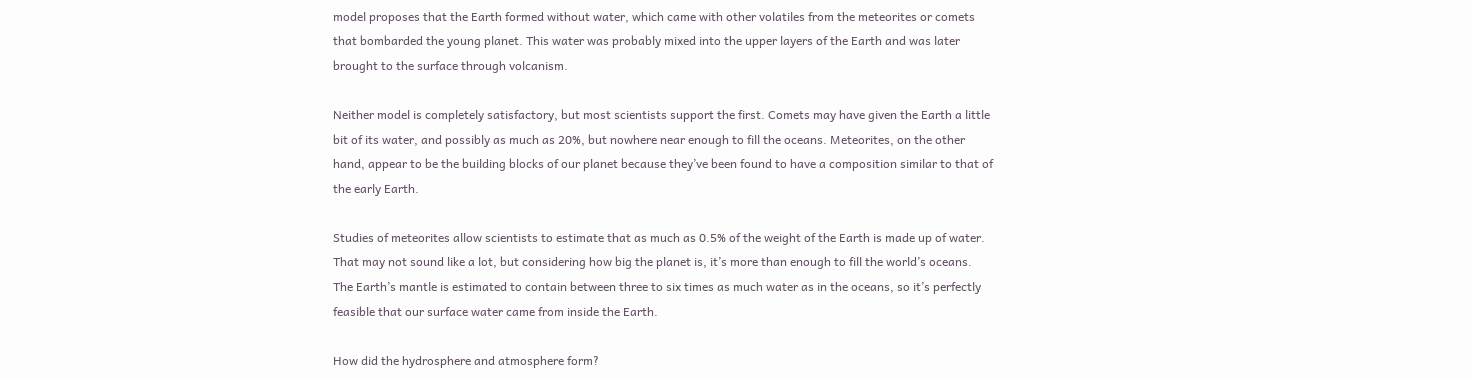model proposes that the Earth formed without water, which came with other volatiles from the meteorites or comets that bombarded the young planet. This water was probably mixed into the upper layers of the Earth and was later brought to the surface through volcanism.

Neither model is completely satisfactory, but most scientists support the first. Comets may have given the Earth a little bit of its water, and possibly as much as 20%, but nowhere near enough to fill the oceans. Meteorites, on the other hand, appear to be the building blocks of our planet because they’ve been found to have a composition similar to that of the early Earth.

Studies of meteorites allow scientists to estimate that as much as 0.5% of the weight of the Earth is made up of water. That may not sound like a lot, but considering how big the planet is, it’s more than enough to fill the world’s oceans. The Earth’s mantle is estimated to contain between three to six times as much water as in the oceans, so it’s perfectly feasible that our surface water came from inside the Earth.

How did the hydrosphere and atmosphere form?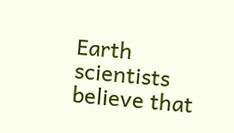Earth scientists believe that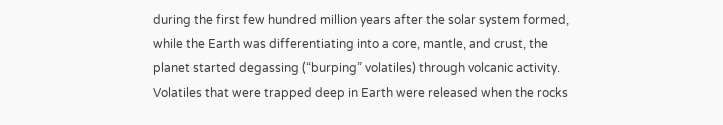during the first few hundred million years after the solar system formed, while the Earth was differentiating into a core, mantle, and crust, the planet started degassing (“burping” volatiles) through volcanic activity. Volatiles that were trapped deep in Earth were released when the rocks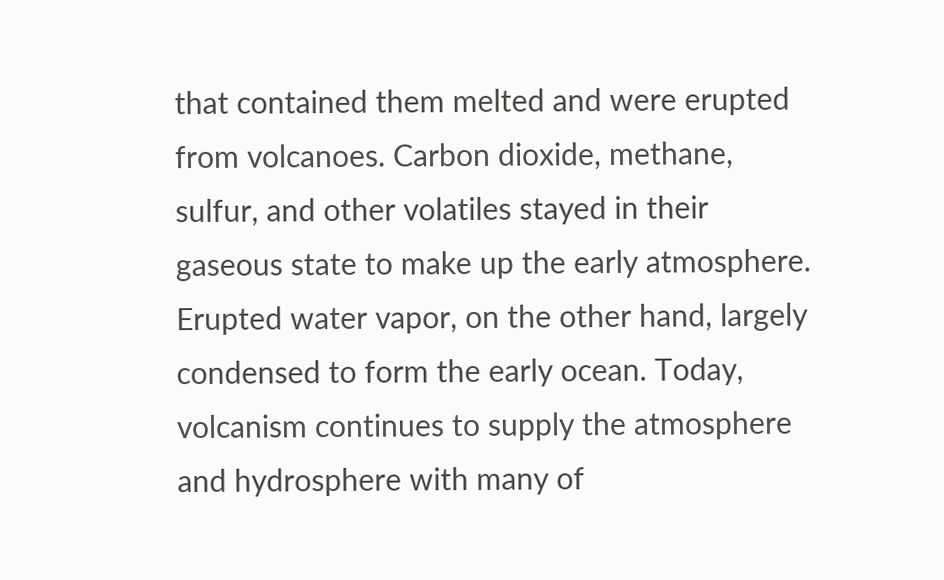that contained them melted and were erupted from volcanoes. Carbon dioxide, methane, sulfur, and other volatiles stayed in their gaseous state to make up the early atmosphere. Erupted water vapor, on the other hand, largely condensed to form the early ocean. Today, volcanism continues to supply the atmosphere and hydrosphere with many of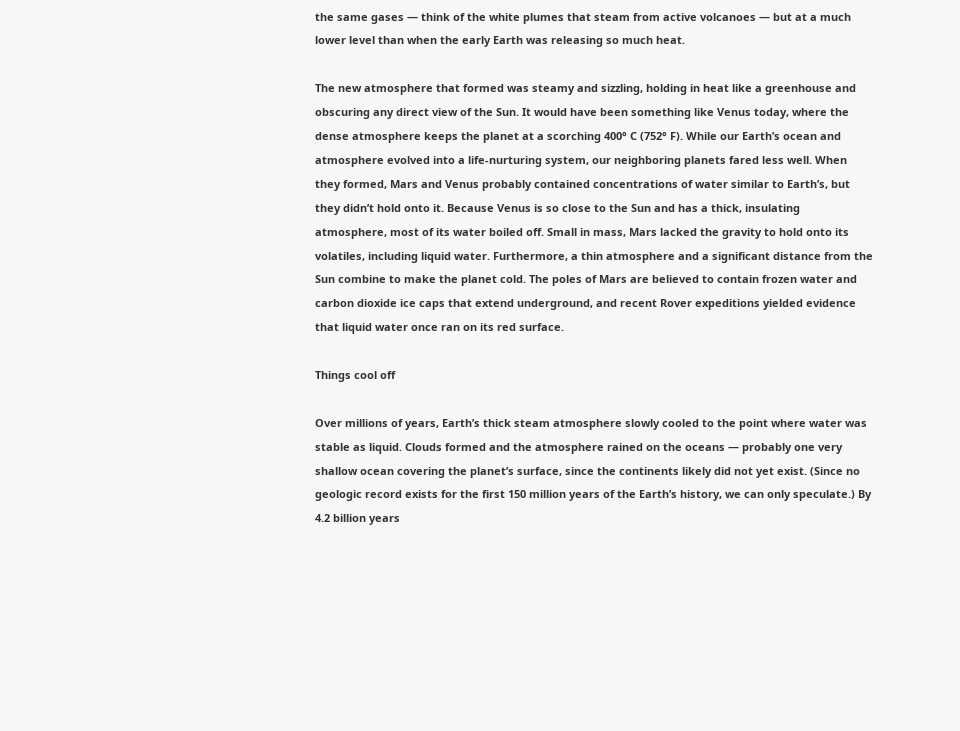the same gases — think of the white plumes that steam from active volcanoes — but at a much lower level than when the early Earth was releasing so much heat.

The new atmosphere that formed was steamy and sizzling, holding in heat like a greenhouse and obscuring any direct view of the Sun. It would have been something like Venus today, where the dense atmosphere keeps the planet at a scorching 400° C (752° F). While our Earth’s ocean and atmosphere evolved into a life-nurturing system, our neighboring planets fared less well. When they formed, Mars and Venus probably contained concentrations of water similar to Earth’s, but they didn’t hold onto it. Because Venus is so close to the Sun and has a thick, insulating atmosphere, most of its water boiled off. Small in mass, Mars lacked the gravity to hold onto its volatiles, including liquid water. Furthermore, a thin atmosphere and a significant distance from the Sun combine to make the planet cold. The poles of Mars are believed to contain frozen water and carbon dioxide ice caps that extend underground, and recent Rover expeditions yielded evidence that liquid water once ran on its red surface.

Things cool off

Over millions of years, Earth’s thick steam atmosphere slowly cooled to the point where water was stable as liquid. Clouds formed and the atmosphere rained on the oceans — probably one very shallow ocean covering the planet’s surface, since the continents likely did not yet exist. (Since no geologic record exists for the first 150 million years of the Earth’s history, we can only speculate.) By 4.2 billion years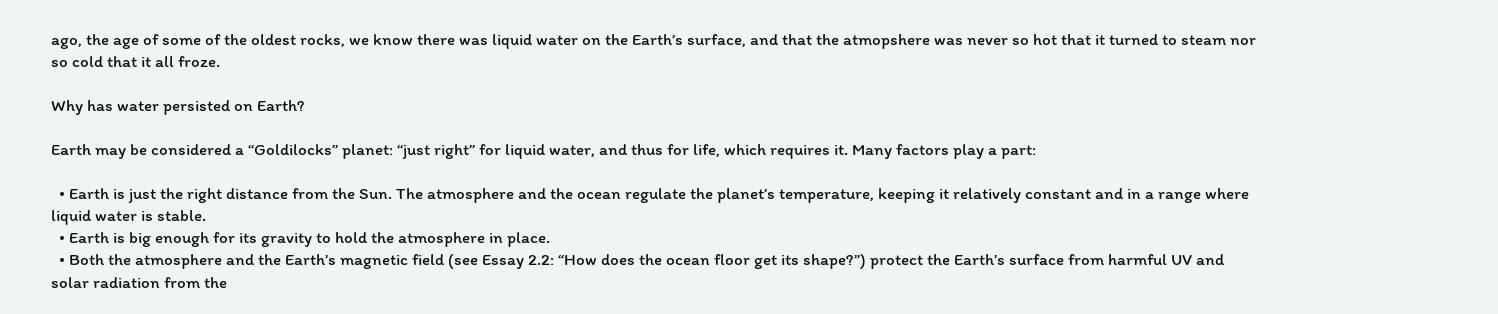ago, the age of some of the oldest rocks, we know there was liquid water on the Earth’s surface, and that the atmopshere was never so hot that it turned to steam nor so cold that it all froze.

Why has water persisted on Earth?

Earth may be considered a “Goldilocks” planet: “just right” for liquid water, and thus for life, which requires it. Many factors play a part:

  • Earth is just the right distance from the Sun. The atmosphere and the ocean regulate the planet’s temperature, keeping it relatively constant and in a range where liquid water is stable.
  • Earth is big enough for its gravity to hold the atmosphere in place.
  • Both the atmosphere and the Earth’s magnetic field (see Essay 2.2: “How does the ocean floor get its shape?”) protect the Earth’s surface from harmful UV and solar radiation from the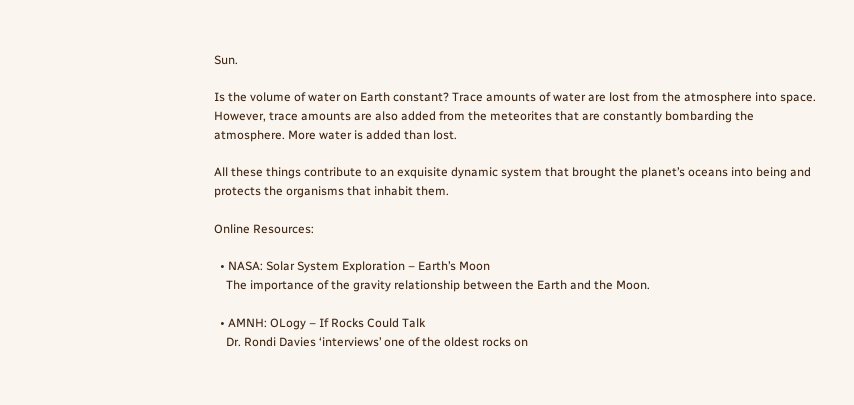Sun.

Is the volume of water on Earth constant? Trace amounts of water are lost from the atmosphere into space. However, trace amounts are also added from the meteorites that are constantly bombarding the atmosphere. More water is added than lost.

All these things contribute to an exquisite dynamic system that brought the planet’s oceans into being and protects the organisms that inhabit them.

Online Resources:

  • NASA: Solar System Exploration – Earth’s Moon
    The importance of the gravity relationship between the Earth and the Moon.

  • AMNH: OLogy – If Rocks Could Talk
    Dr. Rondi Davies ‘interviews’ one of the oldest rocks on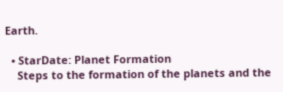Earth.

  • StarDate: Planet Formation
    Steps to the formation of the planets and the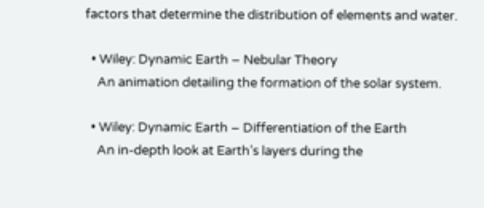factors that determine the distribution of elements and water.

  • Wiley: Dynamic Earth – Nebular Theory
    An animation detailing the formation of the solar system.

  • Wiley: Dynamic Earth – Differentiation of the Earth
    An in-depth look at Earth’s layers during the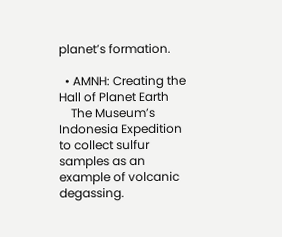planet’s formation.

  • AMNH: Creating the Hall of Planet Earth
    The Museum’s Indonesia Expedition to collect sulfur samples as an example of volcanic degassing.